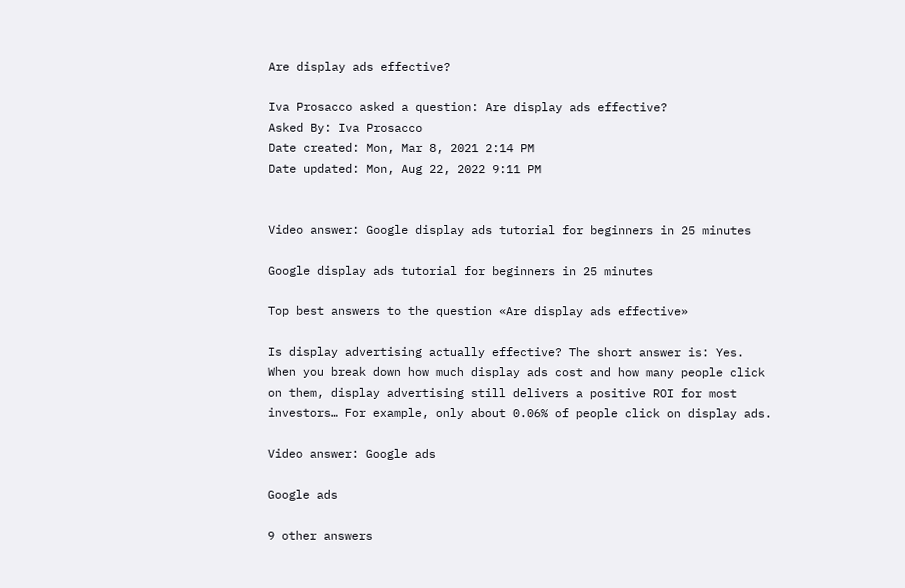Are display ads effective?

Iva Prosacco asked a question: Are display ads effective?
Asked By: Iva Prosacco
Date created: Mon, Mar 8, 2021 2:14 PM
Date updated: Mon, Aug 22, 2022 9:11 PM


Video answer: Google display ads tutorial for beginners in 25 minutes

Google display ads tutorial for beginners in 25 minutes

Top best answers to the question «Are display ads effective»

Is display advertising actually effective? The short answer is: Yes. When you break down how much display ads cost and how many people click on them, display advertising still delivers a positive ROI for most investors… For example, only about 0.06% of people click on display ads.

Video answer: Google ads

Google ads

9 other answers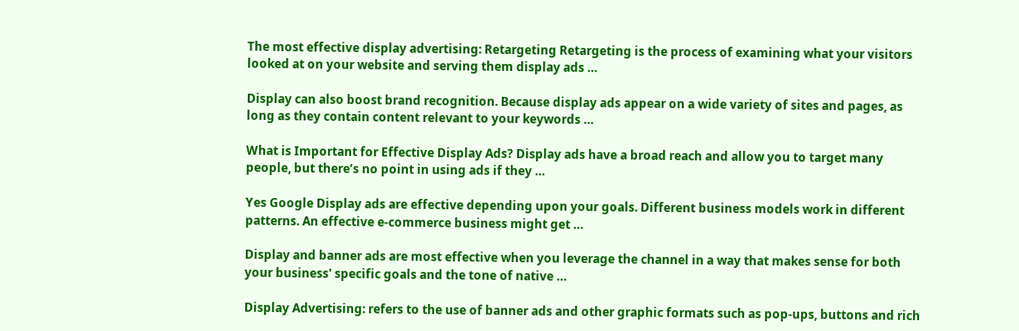The most effective display advertising: Retargeting Retargeting is the process of examining what your visitors looked at on your website and serving them display ads …

Display can also boost brand recognition. Because display ads appear on a wide variety of sites and pages, as long as they contain content relevant to your keywords …

What is Important for Effective Display Ads? Display ads have a broad reach and allow you to target many people, but there’s no point in using ads if they …

Yes Google Display ads are effective depending upon your goals. Different business models work in different patterns. An effective e-commerce business might get …

Display and banner ads are most effective when you leverage the channel in a way that makes sense for both your business' specific goals and the tone of native …

Display Advertising: refers to the use of banner ads and other graphic formats such as pop-ups, buttons and rich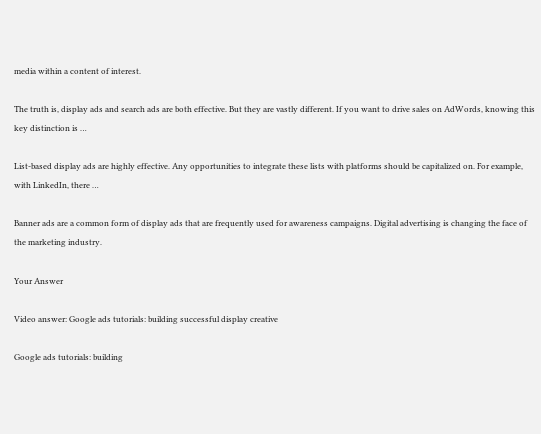media within a content of interest.

The truth is, display ads and search ads are both effective. But they are vastly different. If you want to drive sales on AdWords, knowing this key distinction is …

List-based display ads are highly effective. Any opportunities to integrate these lists with platforms should be capitalized on. For example, with LinkedIn, there …

Banner ads are a common form of display ads that are frequently used for awareness campaigns. Digital advertising is changing the face of the marketing industry.

Your Answer

Video answer: Google ads tutorials: building successful display creative

Google ads tutorials: building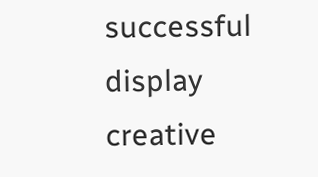successful display creative